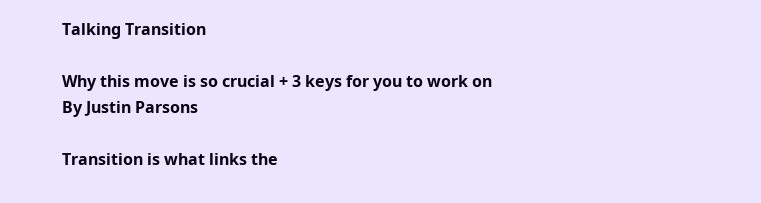Talking Transition

Why this move is so crucial + 3 keys for you to work on
By Justin Parsons

Transition is what links the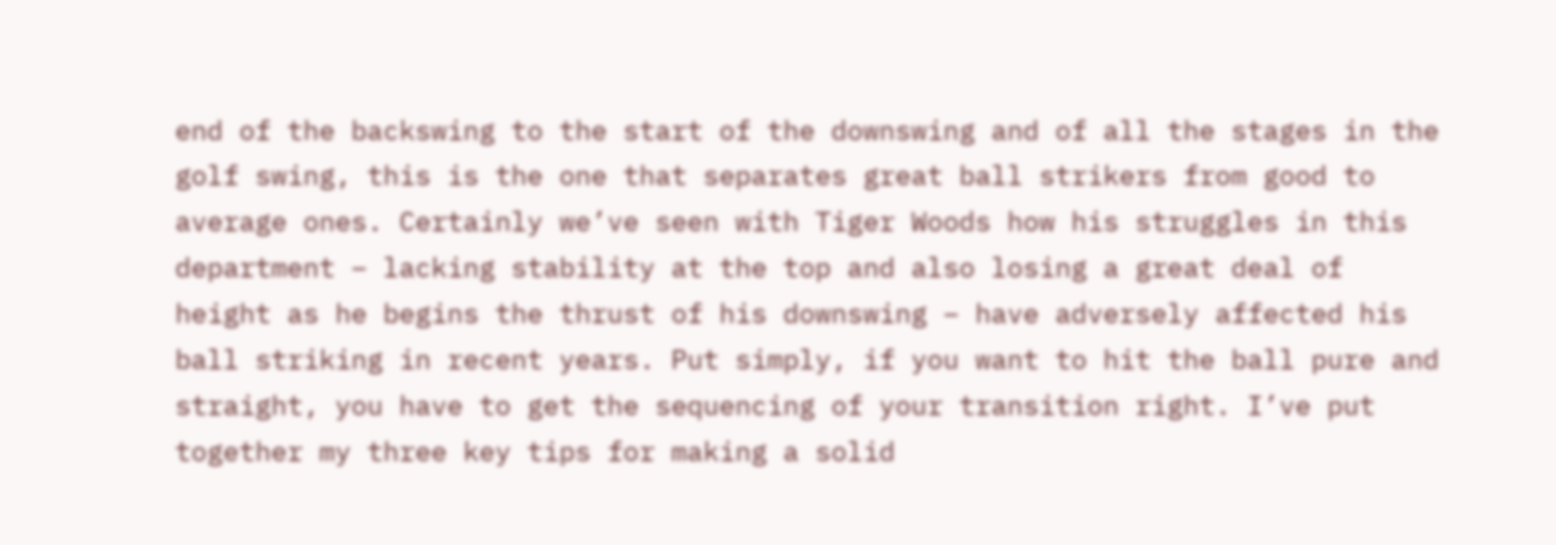end of the backswing to the start of the downswing and of all the stages in the golf swing, this is the one that separates great ball strikers from good to average ones. Certainly we’ve seen with Tiger Woods how his struggles in this department – lacking stability at the top and also losing a great deal of height as he begins the thrust of his downswing – have adversely affected his ball striking in recent years. Put simply, if you want to hit the ball pure and straight, you have to get the sequencing of your transition right. I’ve put together my three key tips for making a solid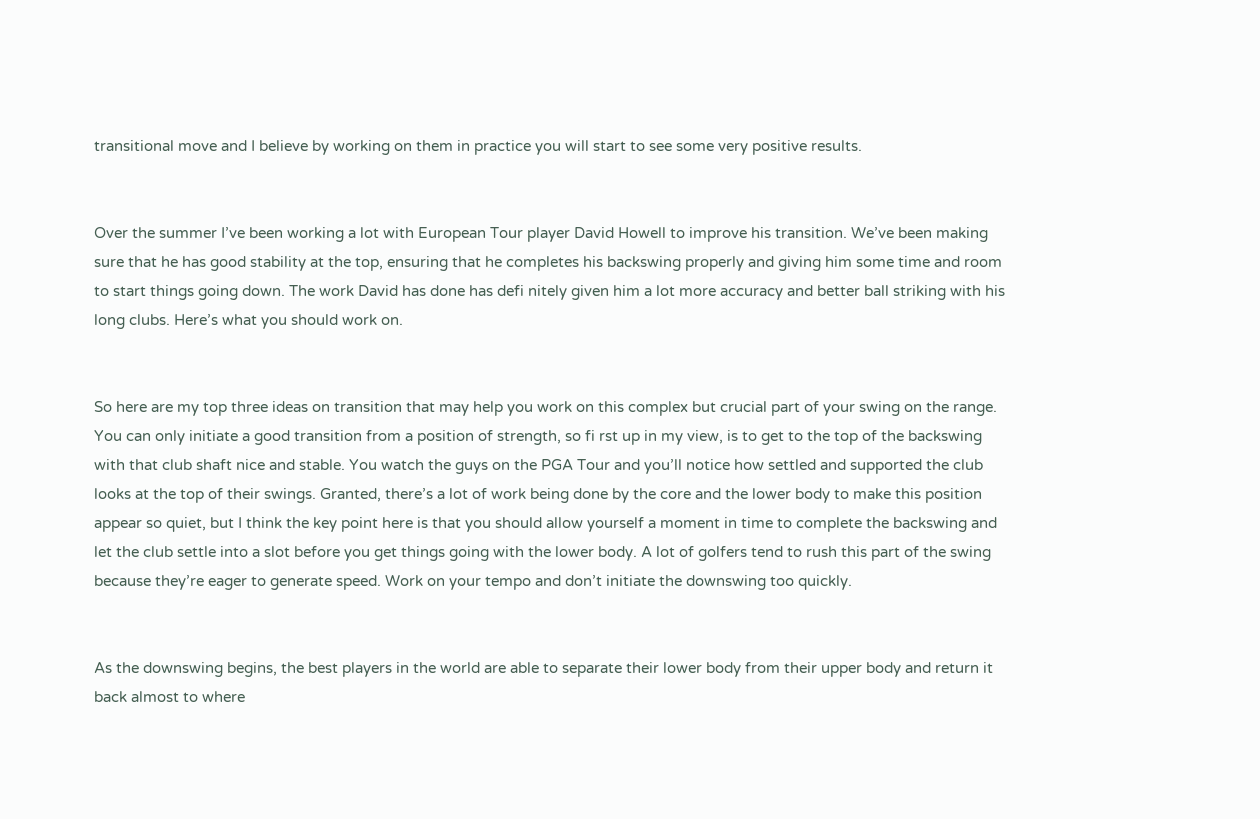transitional move and I believe by working on them in practice you will start to see some very positive results.


Over the summer I’ve been working a lot with European Tour player David Howell to improve his transition. We’ve been making sure that he has good stability at the top, ensuring that he completes his backswing properly and giving him some time and room to start things going down. The work David has done has defi nitely given him a lot more accuracy and better ball striking with his long clubs. Here’s what you should work on.


So here are my top three ideas on transition that may help you work on this complex but crucial part of your swing on the range. You can only initiate a good transition from a position of strength, so fi rst up in my view, is to get to the top of the backswing with that club shaft nice and stable. You watch the guys on the PGA Tour and you’ll notice how settled and supported the club looks at the top of their swings. Granted, there’s a lot of work being done by the core and the lower body to make this position appear so quiet, but I think the key point here is that you should allow yourself a moment in time to complete the backswing and let the club settle into a slot before you get things going with the lower body. A lot of golfers tend to rush this part of the swing because they’re eager to generate speed. Work on your tempo and don’t initiate the downswing too quickly.


As the downswing begins, the best players in the world are able to separate their lower body from their upper body and return it back almost to where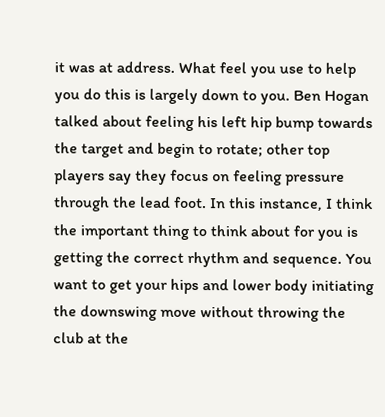it was at address. What feel you use to help you do this is largely down to you. Ben Hogan talked about feeling his left hip bump towards the target and begin to rotate; other top players say they focus on feeling pressure through the lead foot. In this instance, I think the important thing to think about for you is getting the correct rhythm and sequence. You want to get your hips and lower body initiating the downswing move without throwing the club at the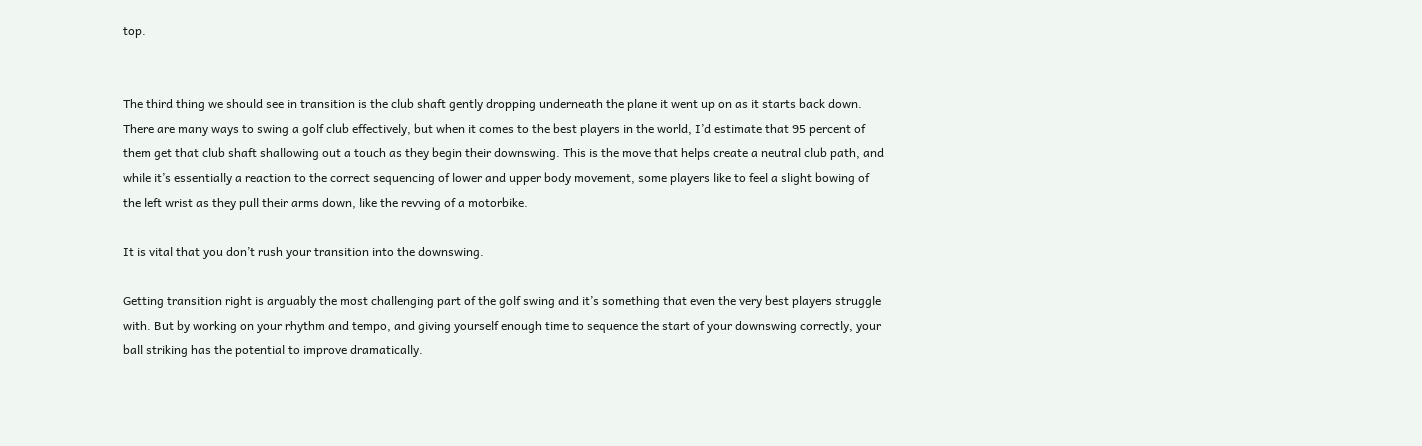top.


The third thing we should see in transition is the club shaft gently dropping underneath the plane it went up on as it starts back down. There are many ways to swing a golf club effectively, but when it comes to the best players in the world, I’d estimate that 95 percent of them get that club shaft shallowing out a touch as they begin their downswing. This is the move that helps create a neutral club path, and while it’s essentially a reaction to the correct sequencing of lower and upper body movement, some players like to feel a slight bowing of the left wrist as they pull their arms down, like the revving of a motorbike.

It is vital that you don’t rush your transition into the downswing.

Getting transition right is arguably the most challenging part of the golf swing and it’s something that even the very best players struggle with. But by working on your rhythm and tempo, and giving yourself enough time to sequence the start of your downswing correctly, your ball striking has the potential to improve dramatically.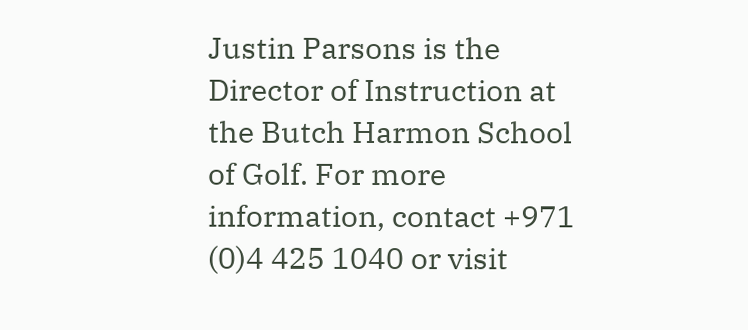Justin Parsons is the Director of Instruction at the Butch Harmon School of Golf. For more information, contact +971 (0)4 425 1040 or visit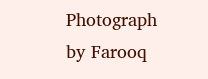Photograph by Farooq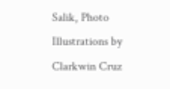Salik, Photo Illustrations by Clarkwin Cruz